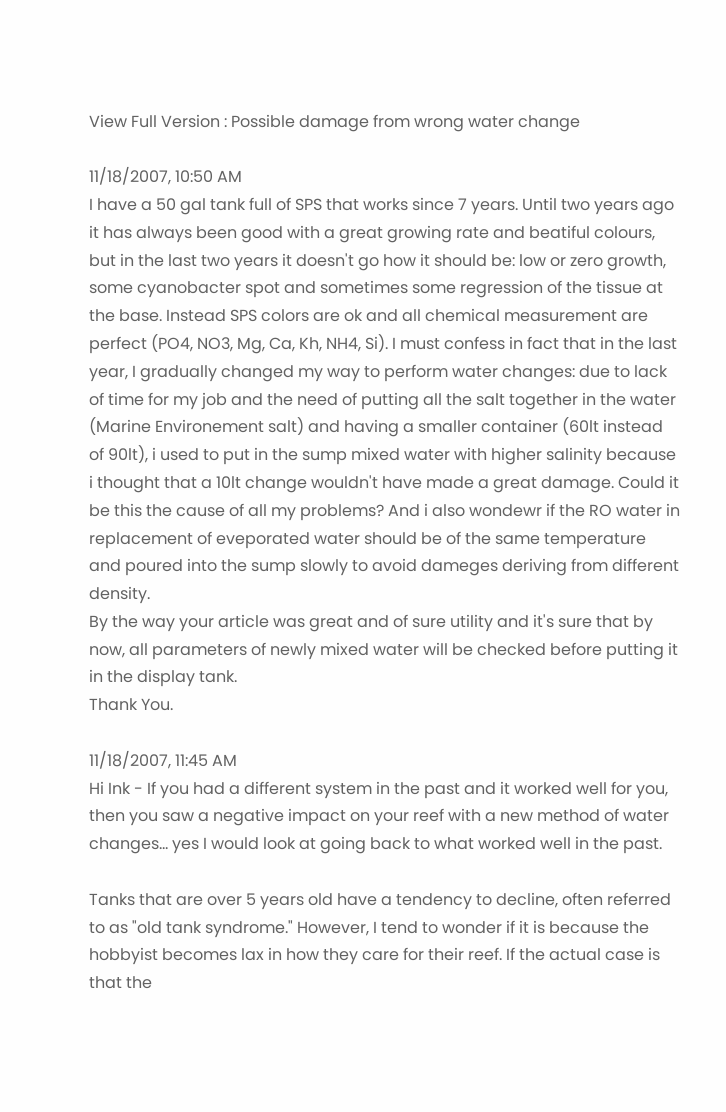View Full Version : Possible damage from wrong water change

11/18/2007, 10:50 AM
I have a 50 gal tank full of SPS that works since 7 years. Until two years ago it has always been good with a great growing rate and beatiful colours, but in the last two years it doesn't go how it should be: low or zero growth, some cyanobacter spot and sometimes some regression of the tissue at the base. Instead SPS colors are ok and all chemical measurement are perfect (PO4, NO3, Mg, Ca, Kh, NH4, Si). I must confess in fact that in the last year, I gradually changed my way to perform water changes: due to lack of time for my job and the need of putting all the salt together in the water (Marine Environement salt) and having a smaller container (60lt instead of 90lt), i used to put in the sump mixed water with higher salinity because i thought that a 10lt change wouldn't have made a great damage. Could it be this the cause of all my problems? And i also wondewr if the RO water in replacement of eveporated water should be of the same temperature and poured into the sump slowly to avoid dameges deriving from different density.
By the way your article was great and of sure utility and it's sure that by now, all parameters of newly mixed water will be checked before putting it in the display tank.
Thank You.

11/18/2007, 11:45 AM
Hi Ink - If you had a different system in the past and it worked well for you, then you saw a negative impact on your reef with a new method of water changes... yes I would look at going back to what worked well in the past.

Tanks that are over 5 years old have a tendency to decline, often referred to as "old tank syndrome." However, I tend to wonder if it is because the hobbyist becomes lax in how they care for their reef. If the actual case is that the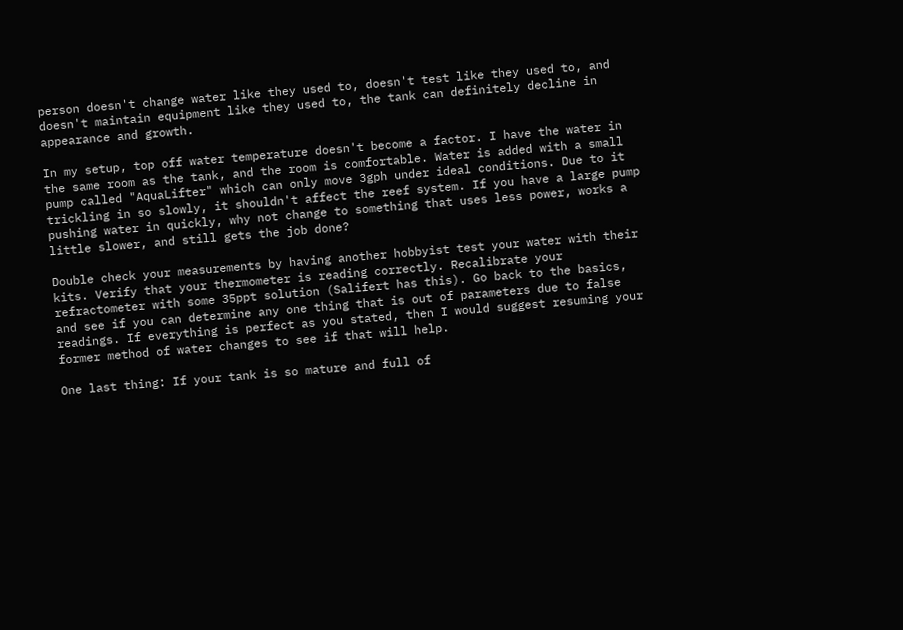person doesn't change water like they used to, doesn't test like they used to, and doesn't maintain equipment like they used to, the tank can definitely decline in appearance and growth.

In my setup, top off water temperature doesn't become a factor. I have the water in the same room as the tank, and the room is comfortable. Water is added with a small pump called "AquaLifter" which can only move 3gph under ideal conditions. Due to it trickling in so slowly, it shouldn't affect the reef system. If you have a large pump pushing water in quickly, why not change to something that uses less power, works a little slower, and still gets the job done?

Double check your measurements by having another hobbyist test your water with their kits. Verify that your thermometer is reading correctly. Recalibrate your refractometer with some 35ppt solution (Salifert has this). Go back to the basics, and see if you can determine any one thing that is out of parameters due to false readings. If everything is perfect as you stated, then I would suggest resuming your former method of water changes to see if that will help.

One last thing: If your tank is so mature and full of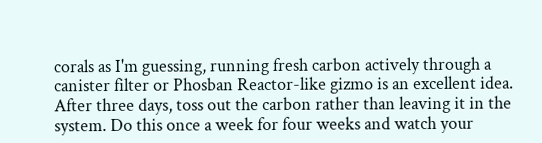corals as I'm guessing, running fresh carbon actively through a canister filter or Phosban Reactor-like gizmo is an excellent idea. After three days, toss out the carbon rather than leaving it in the system. Do this once a week for four weeks and watch your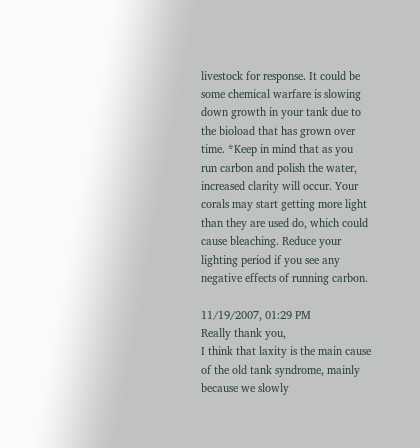livestock for response. It could be some chemical warfare is slowing down growth in your tank due to the bioload that has grown over time. *Keep in mind that as you run carbon and polish the water, increased clarity will occur. Your corals may start getting more light than they are used do, which could cause bleaching. Reduce your lighting period if you see any negative effects of running carbon.

11/19/2007, 01:29 PM
Really thank you,
I think that laxity is the main cause of the old tank syndrome, mainly because we slowly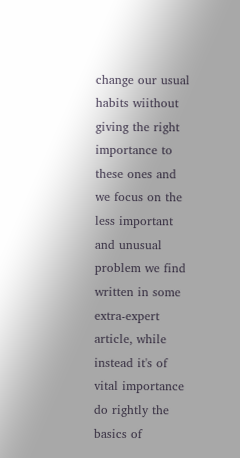change our usual habits wiithout giving the right importance to these ones and we focus on the less important and unusual problem we find written in some extra-expert article, while instead it's of vital importance do rightly the basics of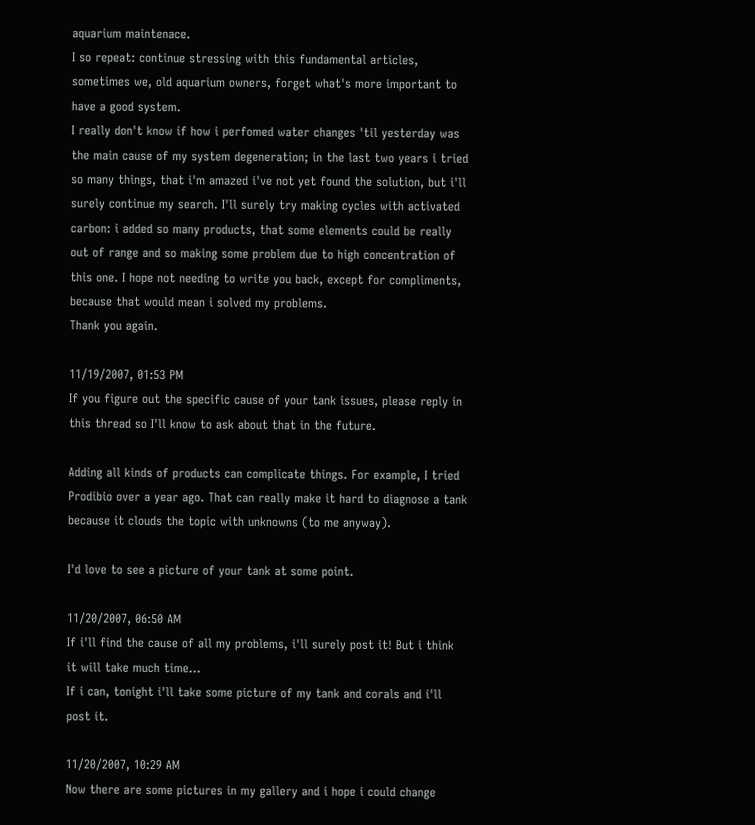aquarium maintenace.
I so repeat: continue stressing with this fundamental articles, sometimes we, old aquarium owners, forget what's more important to have a good system.
I really don't know if how i perfomed water changes 'til yesterday was the main cause of my system degeneration; in the last two years i tried so many things, that i'm amazed i've not yet found the solution, but i'll surely continue my search. I'll surely try making cycles with activated carbon: i added so many products, that some elements could be really out of range and so making some problem due to high concentration of this one. I hope not needing to write you back, except for compliments, because that would mean i solved my problems.
Thank you again.

11/19/2007, 01:53 PM
If you figure out the specific cause of your tank issues, please reply in this thread so I'll know to ask about that in the future.

Adding all kinds of products can complicate things. For example, I tried Prodibio over a year ago. That can really make it hard to diagnose a tank because it clouds the topic with unknowns (to me anyway).

I'd love to see a picture of your tank at some point.

11/20/2007, 06:50 AM
If i'll find the cause of all my problems, i'll surely post it! But i think it will take much time...
If i can, tonight i'll take some picture of my tank and corals and i'll post it.

11/20/2007, 10:29 AM
Now there are some pictures in my gallery and i hope i could change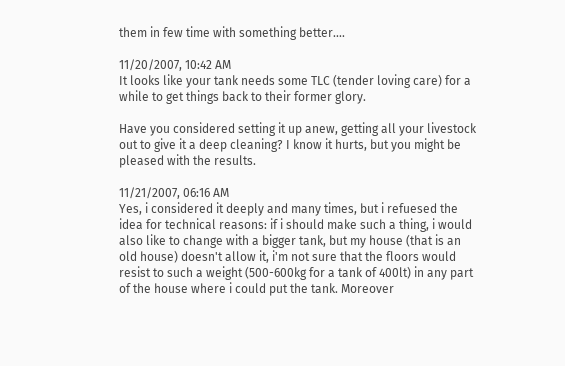them in few time with something better....

11/20/2007, 10:42 AM
It looks like your tank needs some TLC (tender loving care) for a while to get things back to their former glory.

Have you considered setting it up anew, getting all your livestock out to give it a deep cleaning? I know it hurts, but you might be pleased with the results.

11/21/2007, 06:16 AM
Yes, i considered it deeply and many times, but i refuesed the idea for technical reasons: if i should make such a thing, i would also like to change with a bigger tank, but my house (that is an old house) doesn't allow it, i'm not sure that the floors would resist to such a weight (500-600kg for a tank of 400lt) in any part of the house where i could put the tank. Moreover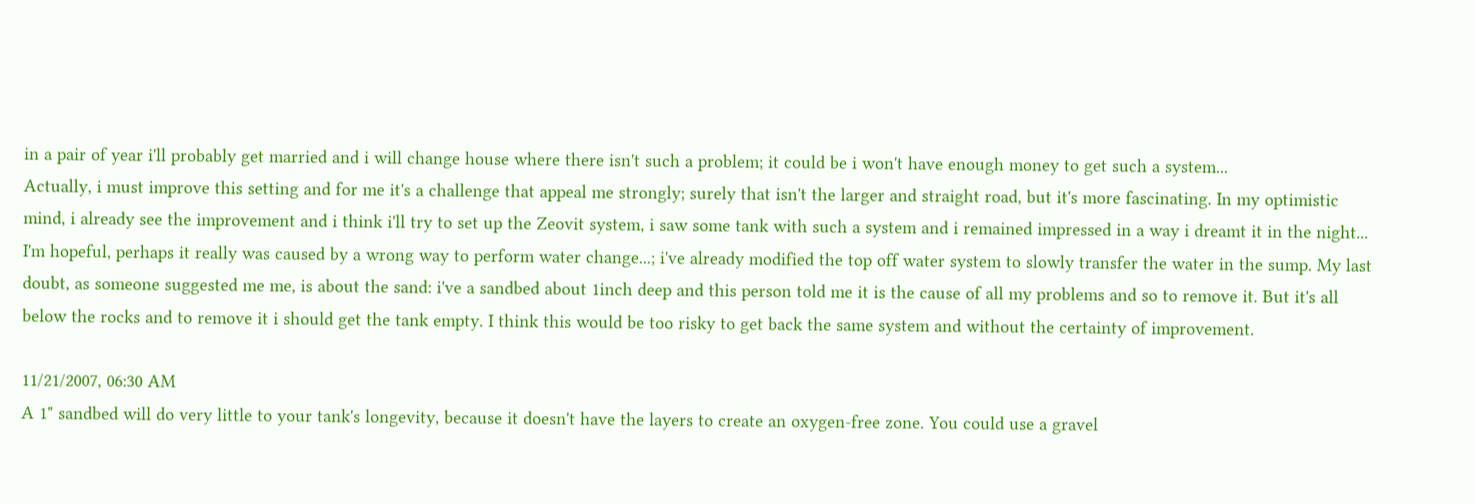in a pair of year i'll probably get married and i will change house where there isn't such a problem; it could be i won't have enough money to get such a system...
Actually, i must improve this setting and for me it's a challenge that appeal me strongly; surely that isn't the larger and straight road, but it's more fascinating. In my optimistic mind, i already see the improvement and i think i'll try to set up the Zeovit system, i saw some tank with such a system and i remained impressed in a way i dreamt it in the night... I'm hopeful, perhaps it really was caused by a wrong way to perform water change...; i've already modified the top off water system to slowly transfer the water in the sump. My last doubt, as someone suggested me me, is about the sand: i've a sandbed about 1inch deep and this person told me it is the cause of all my problems and so to remove it. But it's all below the rocks and to remove it i should get the tank empty. I think this would be too risky to get back the same system and without the certainty of improvement.

11/21/2007, 06:30 AM
A 1" sandbed will do very little to your tank's longevity, because it doesn't have the layers to create an oxygen-free zone. You could use a gravel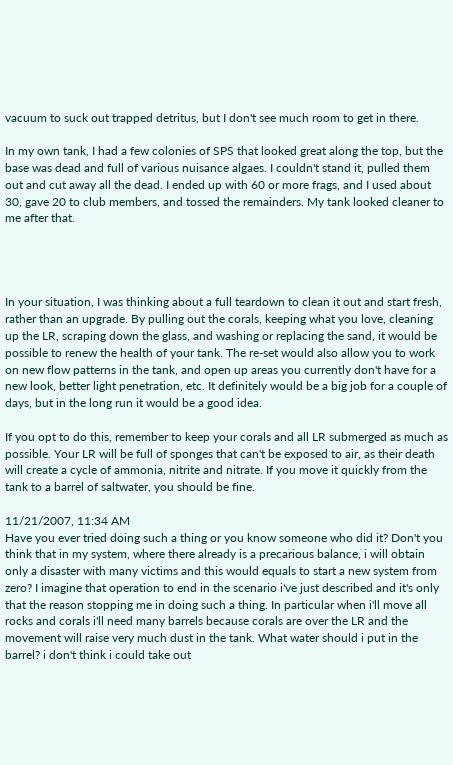vacuum to suck out trapped detritus, but I don't see much room to get in there.

In my own tank, I had a few colonies of SPS that looked great along the top, but the base was dead and full of various nuisance algaes. I couldn't stand it, pulled them out and cut away all the dead. I ended up with 60 or more frags, and I used about 30, gave 20 to club members, and tossed the remainders. My tank looked cleaner to me after that.




In your situation, I was thinking about a full teardown to clean it out and start fresh, rather than an upgrade. By pulling out the corals, keeping what you love, cleaning up the LR, scraping down the glass, and washing or replacing the sand, it would be possible to renew the health of your tank. The re-set would also allow you to work on new flow patterns in the tank, and open up areas you currently don't have for a new look, better light penetration, etc. It definitely would be a big job for a couple of days, but in the long run it would be a good idea.

If you opt to do this, remember to keep your corals and all LR submerged as much as possible. Your LR will be full of sponges that can't be exposed to air, as their death will create a cycle of ammonia, nitrite and nitrate. If you move it quickly from the tank to a barrel of saltwater, you should be fine.

11/21/2007, 11:34 AM
Have you ever tried doing such a thing or you know someone who did it? Don't you think that in my system, where there already is a precarious balance, i will obtain only a disaster with many victims and this would equals to start a new system from zero? I imagine that operation to end in the scenario i've just described and it's only that the reason stopping me in doing such a thing. In particular when i'll move all rocks and corals i'll need many barrels because corals are over the LR and the movement will raise very much dust in the tank. What water should i put in the barrel? i don't think i could take out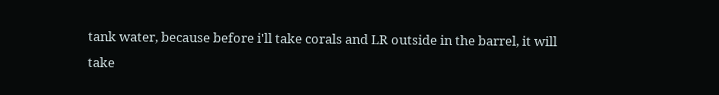tank water, because before i'll take corals and LR outside in the barrel, it will take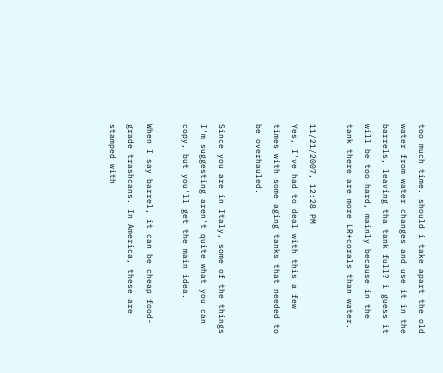too much time. should i take apart the old water from water changes and use it in the barrels, leaving tha tank full? i guess it will be too hard, mainly because in the tank there are more LR+corals than water.

11/21/2007, 12:28 PM
Yes, I've had to deal with this a few times with some aging tanks that needed to be overhauled.

Since you are in Italy, some of the things I'm suggesting aren't quite what you can copy, but you'll get the main idea.

When I say barrel, it can be cheap food-grade trashcans. In America, these are stamped with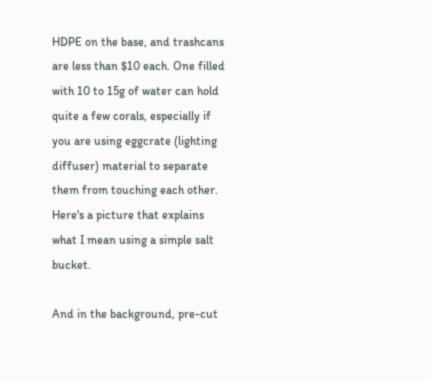HDPE on the base, and trashcans are less than $10 each. One filled with 10 to 15g of water can hold quite a few corals, especially if you are using eggcrate (lighting diffuser) material to separate them from touching each other. Here's a picture that explains what I mean using a simple salt bucket.

And in the background, pre-cut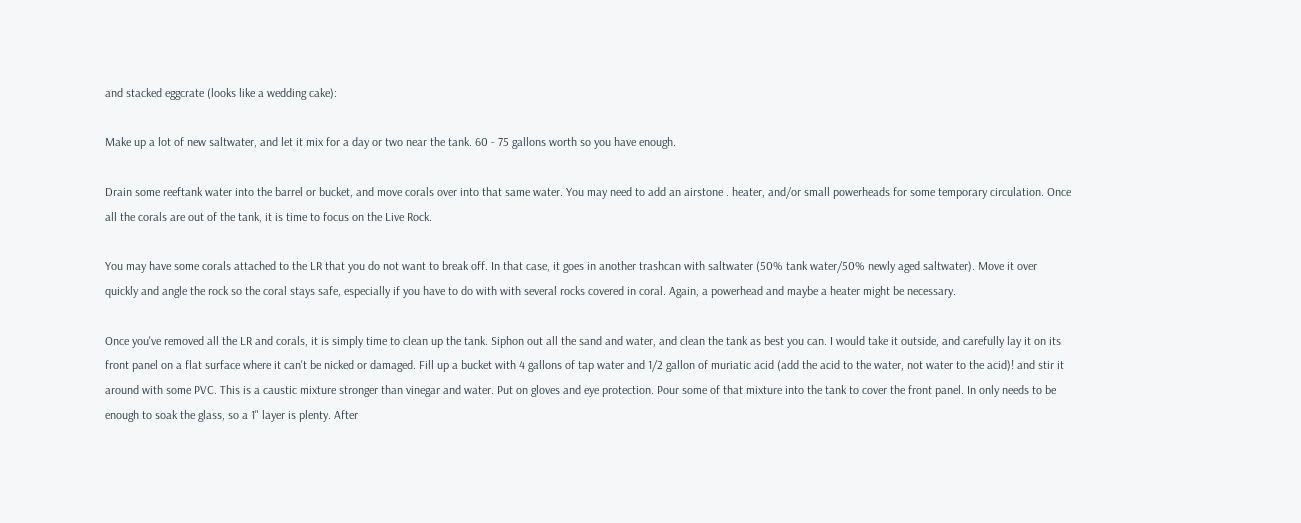and stacked eggcrate (looks like a wedding cake):

Make up a lot of new saltwater, and let it mix for a day or two near the tank. 60 - 75 gallons worth so you have enough.

Drain some reeftank water into the barrel or bucket, and move corals over into that same water. You may need to add an airstone . heater, and/or small powerheads for some temporary circulation. Once all the corals are out of the tank, it is time to focus on the Live Rock.

You may have some corals attached to the LR that you do not want to break off. In that case, it goes in another trashcan with saltwater (50% tank water/50% newly aged saltwater). Move it over quickly and angle the rock so the coral stays safe, especially if you have to do with with several rocks covered in coral. Again, a powerhead and maybe a heater might be necessary.

Once you've removed all the LR and corals, it is simply time to clean up the tank. Siphon out all the sand and water, and clean the tank as best you can. I would take it outside, and carefully lay it on its front panel on a flat surface where it can't be nicked or damaged. Fill up a bucket with 4 gallons of tap water and 1/2 gallon of muriatic acid (add the acid to the water, not water to the acid)! and stir it around with some PVC. This is a caustic mixture stronger than vinegar and water. Put on gloves and eye protection. Pour some of that mixture into the tank to cover the front panel. In only needs to be enough to soak the glass, so a 1" layer is plenty. After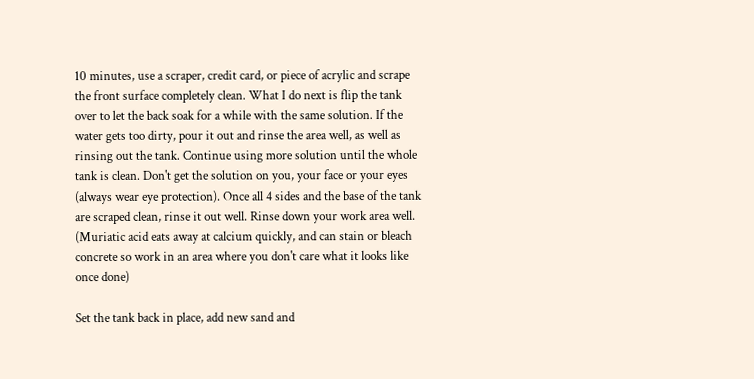10 minutes, use a scraper, credit card, or piece of acrylic and scrape the front surface completely clean. What I do next is flip the tank over to let the back soak for a while with the same solution. If the water gets too dirty, pour it out and rinse the area well, as well as rinsing out the tank. Continue using more solution until the whole tank is clean. Don't get the solution on you, your face or your eyes (always wear eye protection). Once all 4 sides and the base of the tank are scraped clean, rinse it out well. Rinse down your work area well. (Muriatic acid eats away at calcium quickly, and can stain or bleach concrete so work in an area where you don't care what it looks like once done)

Set the tank back in place, add new sand and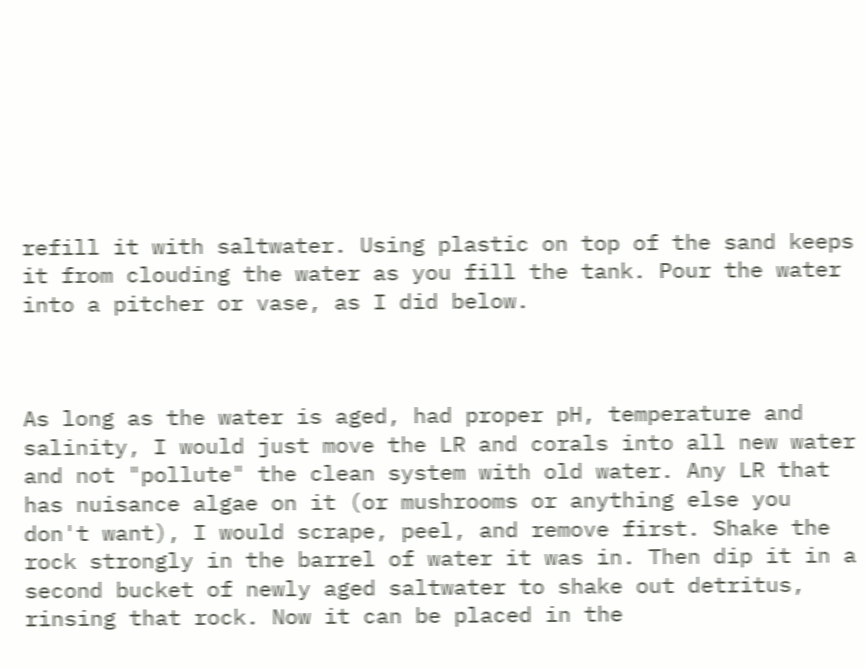refill it with saltwater. Using plastic on top of the sand keeps it from clouding the water as you fill the tank. Pour the water into a pitcher or vase, as I did below.



As long as the water is aged, had proper pH, temperature and salinity, I would just move the LR and corals into all new water and not "pollute" the clean system with old water. Any LR that has nuisance algae on it (or mushrooms or anything else you don't want), I would scrape, peel, and remove first. Shake the rock strongly in the barrel of water it was in. Then dip it in a second bucket of newly aged saltwater to shake out detritus, rinsing that rock. Now it can be placed in the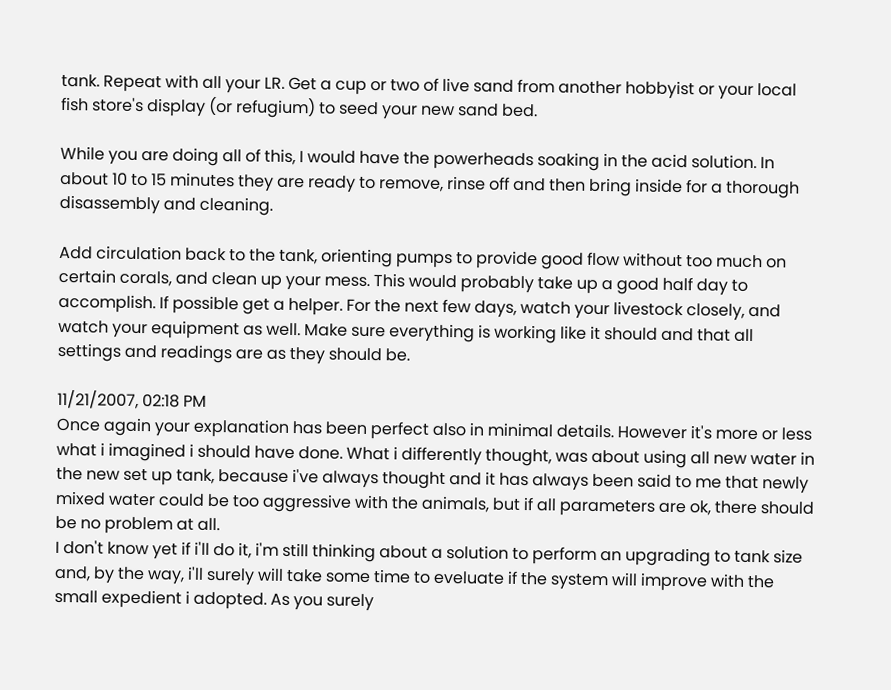tank. Repeat with all your LR. Get a cup or two of live sand from another hobbyist or your local fish store's display (or refugium) to seed your new sand bed.

While you are doing all of this, I would have the powerheads soaking in the acid solution. In about 10 to 15 minutes they are ready to remove, rinse off and then bring inside for a thorough disassembly and cleaning.

Add circulation back to the tank, orienting pumps to provide good flow without too much on certain corals, and clean up your mess. This would probably take up a good half day to accomplish. If possible get a helper. For the next few days, watch your livestock closely, and watch your equipment as well. Make sure everything is working like it should and that all settings and readings are as they should be.

11/21/2007, 02:18 PM
Once again your explanation has been perfect also in minimal details. However it's more or less what i imagined i should have done. What i differently thought, was about using all new water in the new set up tank, because i've always thought and it has always been said to me that newly mixed water could be too aggressive with the animals, but if all parameters are ok, there should be no problem at all.
I don't know yet if i'll do it, i'm still thinking about a solution to perform an upgrading to tank size and, by the way, i'll surely will take some time to eveluate if the system will improve with the small expedient i adopted. As you surely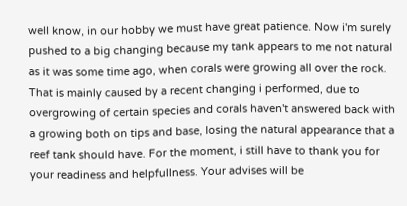well know, in our hobby we must have great patience. Now i'm surely pushed to a big changing because my tank appears to me not natural as it was some time ago, when corals were growing all over the rock. That is mainly caused by a recent changing i performed, due to overgrowing of certain species and corals haven't answered back with a growing both on tips and base, losing the natural appearance that a reef tank should have. For the moment, i still have to thank you for your readiness and helpfullness. Your advises will be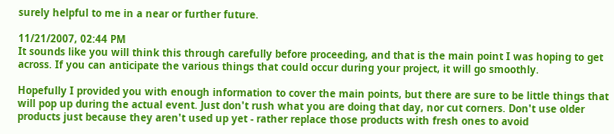surely helpful to me in a near or further future.

11/21/2007, 02:44 PM
It sounds like you will think this through carefully before proceeding, and that is the main point I was hoping to get across. If you can anticipate the various things that could occur during your project, it will go smoothly.

Hopefully I provided you with enough information to cover the main points, but there are sure to be little things that will pop up during the actual event. Just don't rush what you are doing that day, nor cut corners. Don't use older products just because they aren't used up yet - rather replace those products with fresh ones to avoid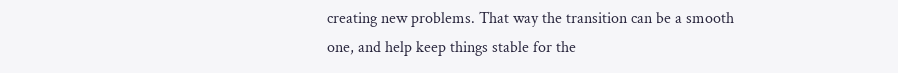creating new problems. That way the transition can be a smooth one, and help keep things stable for the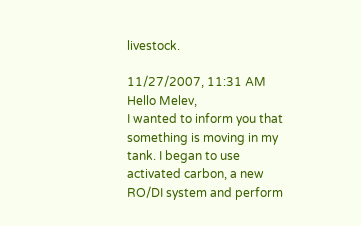livestock.

11/27/2007, 11:31 AM
Hello Melev,
I wanted to inform you that something is moving in my tank. I began to use activated carbon, a new RO/DI system and perform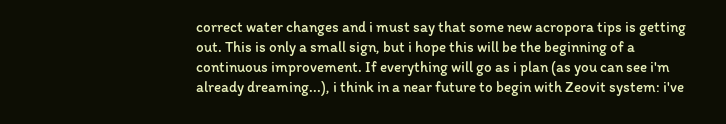correct water changes and i must say that some new acropora tips is getting out. This is only a small sign, but i hope this will be the beginning of a continuous improvement. If everything will go as i plan (as you can see i'm already dreaming...), i think in a near future to begin with Zeovit system: i've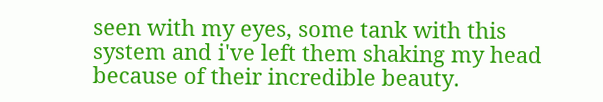seen with my eyes, some tank with this system and i've left them shaking my head because of their incredible beauty.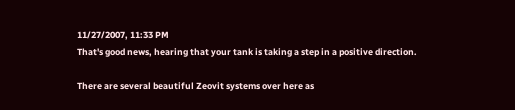11/27/2007, 11:33 PM
That's good news, hearing that your tank is taking a step in a positive direction.

There are several beautiful Zeovit systems over here as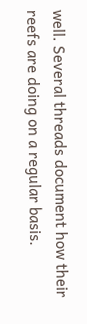well. Several threads document how their reefs are doing on a regular basis.